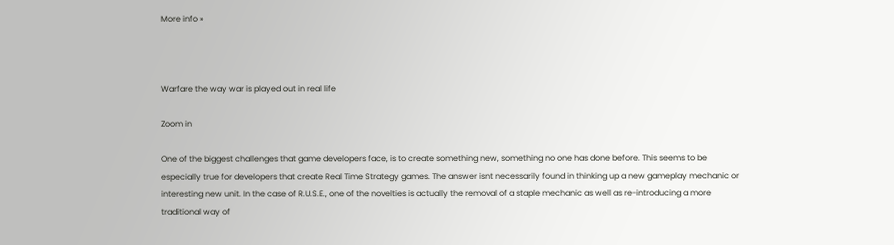More info »



Warfare the way war is played out in real life

Zoom in

One of the biggest challenges that game developers face, is to create something new, something no one has done before. This seems to be especially true for developers that create Real Time Strategy games. The answer isnt necessarily found in thinking up a new gameplay mechanic or interesting new unit. In the case of R.U.S.E., one of the novelties is actually the removal of a staple mechanic as well as re-introducing a more traditional way of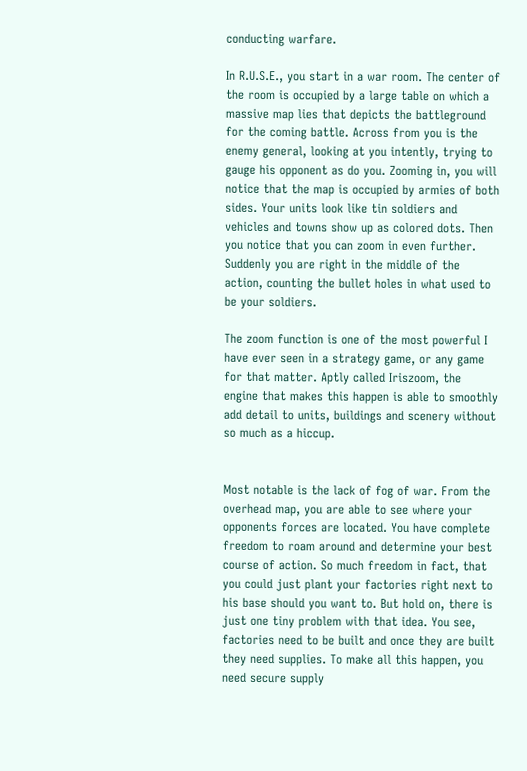conducting warfare.

In R.U.S.E., you start in a war room. The center of the room is occupied by a large table on which a massive map lies that depicts the battleground for the coming battle. Across from you is the enemy general, looking at you intently, trying to gauge his opponent as do you. Zooming in, you will notice that the map is occupied by armies of both sides. Your units look like tin soldiers and vehicles and towns show up as colored dots. Then you notice that you can zoom in even further. Suddenly you are right in the middle of the action, counting the bullet holes in what used to be your soldiers.

The zoom function is one of the most powerful I have ever seen in a strategy game, or any game for that matter. Aptly called Iriszoom, the engine that makes this happen is able to smoothly add detail to units, buildings and scenery without so much as a hiccup.


Most notable is the lack of fog of war. From the overhead map, you are able to see where your opponents forces are located. You have complete freedom to roam around and determine your best course of action. So much freedom in fact, that you could just plant your factories right next to his base should you want to. But hold on, there is just one tiny problem with that idea. You see, factories need to be built and once they are built they need supplies. To make all this happen, you need secure supply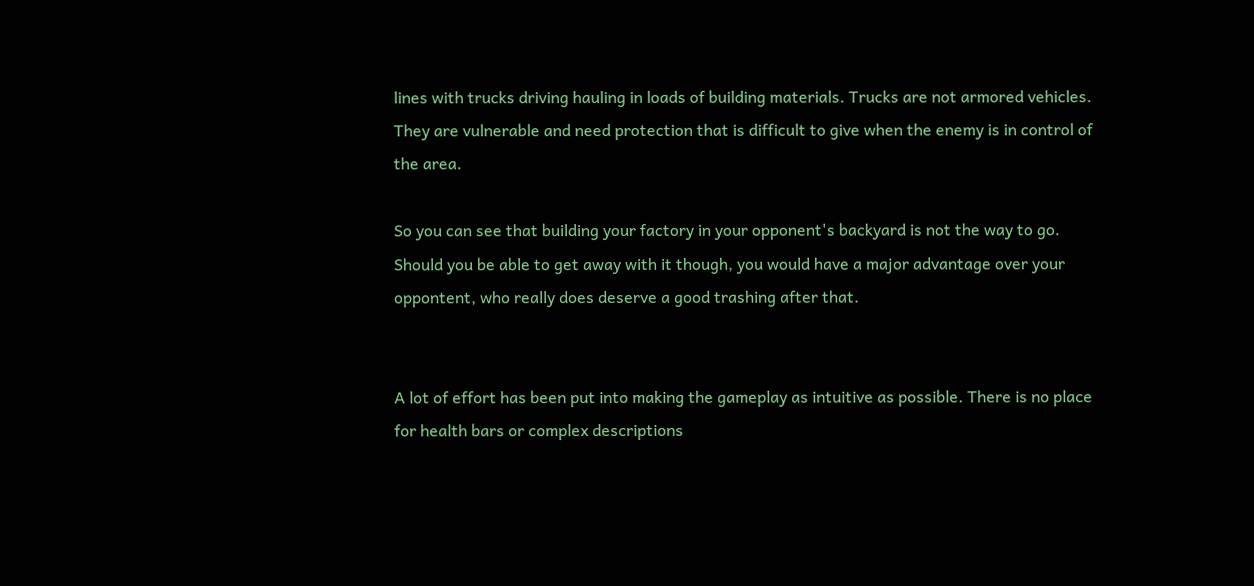lines with trucks driving hauling in loads of building materials. Trucks are not armored vehicles. They are vulnerable and need protection that is difficult to give when the enemy is in control of the area.

So you can see that building your factory in your opponent's backyard is not the way to go. Should you be able to get away with it though, you would have a major advantage over your oppontent, who really does deserve a good trashing after that.


A lot of effort has been put into making the gameplay as intuitive as possible. There is no place for health bars or complex descriptions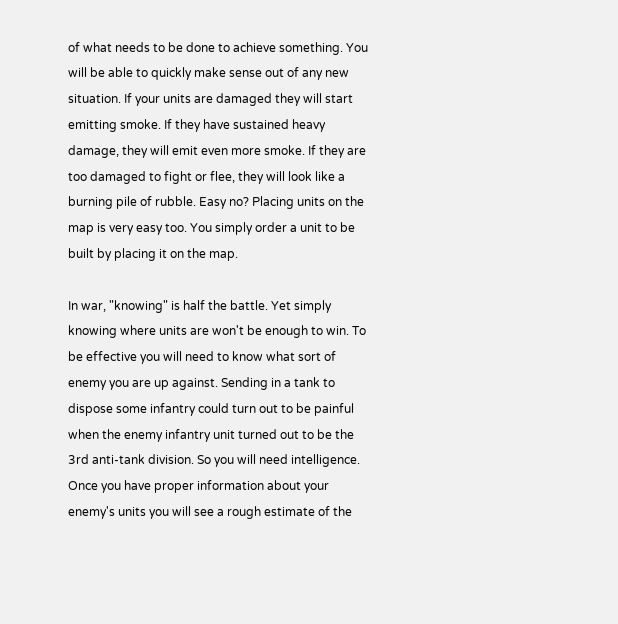of what needs to be done to achieve something. You will be able to quickly make sense out of any new situation. If your units are damaged they will start emitting smoke. If they have sustained heavy damage, they will emit even more smoke. If they are too damaged to fight or flee, they will look like a burning pile of rubble. Easy no? Placing units on the map is very easy too. You simply order a unit to be built by placing it on the map.

In war, "knowing" is half the battle. Yet simply knowing where units are won't be enough to win. To be effective you will need to know what sort of enemy you are up against. Sending in a tank to dispose some infantry could turn out to be painful when the enemy infantry unit turned out to be the 3rd anti-tank division. So you will need intelligence. Once you have proper information about your enemy's units you will see a rough estimate of the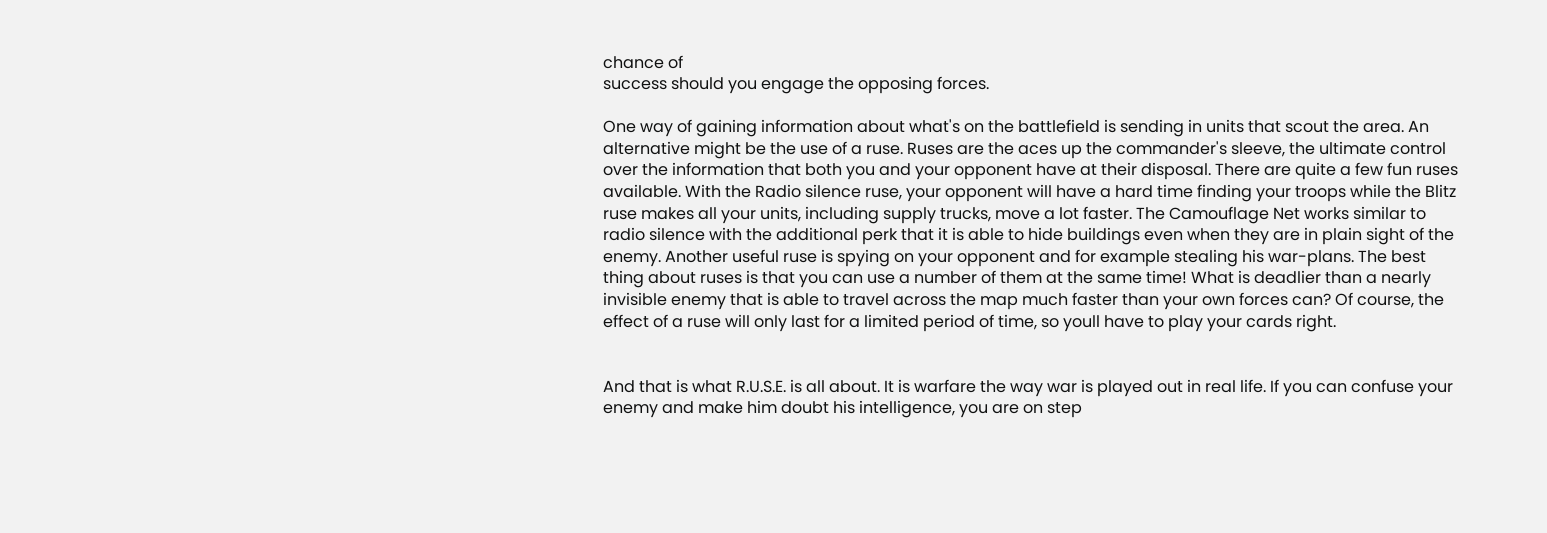chance of
success should you engage the opposing forces.

One way of gaining information about what's on the battlefield is sending in units that scout the area. An alternative might be the use of a ruse. Ruses are the aces up the commander's sleeve, the ultimate control over the information that both you and your opponent have at their disposal. There are quite a few fun ruses available. With the Radio silence ruse, your opponent will have a hard time finding your troops while the Blitz ruse makes all your units, including supply trucks, move a lot faster. The Camouflage Net works similar to radio silence with the additional perk that it is able to hide buildings even when they are in plain sight of the enemy. Another useful ruse is spying on your opponent and for example stealing his war-plans. The best thing about ruses is that you can use a number of them at the same time! What is deadlier than a nearly invisible enemy that is able to travel across the map much faster than your own forces can? Of course, the effect of a ruse will only last for a limited period of time, so youll have to play your cards right.


And that is what R.U.S.E. is all about. It is warfare the way war is played out in real life. If you can confuse your enemy and make him doubt his intelligence, you are on step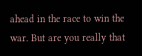ahead in the race to win the war. But are you really that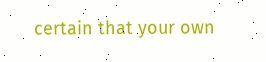certain that your own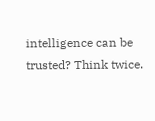intelligence can be trusted? Think twice.